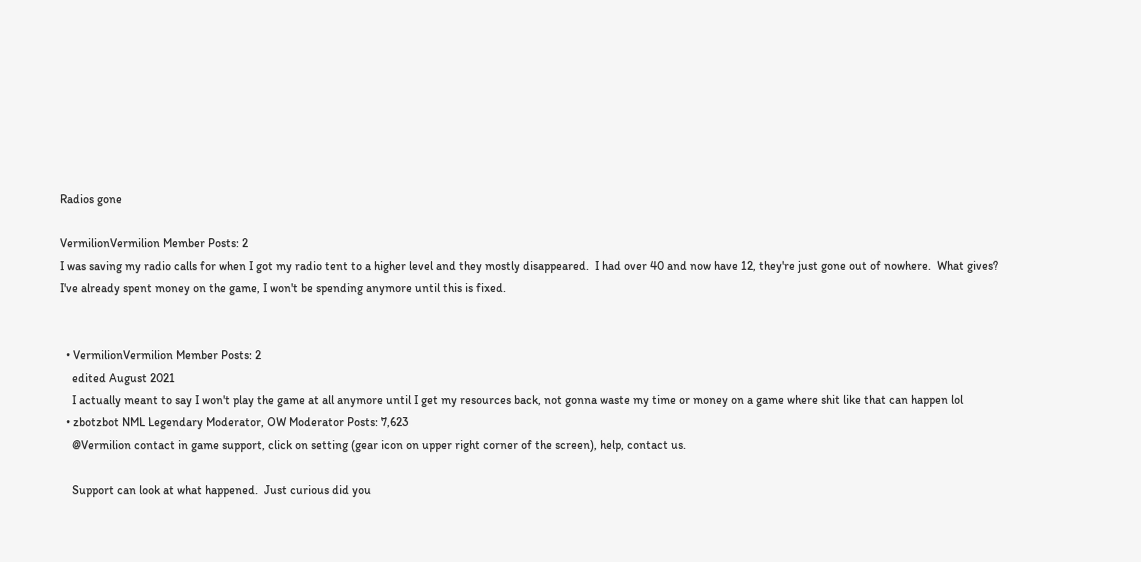Radios gone

VermilionVermilion Member Posts: 2
I was saving my radio calls for when I got my radio tent to a higher level and they mostly disappeared.  I had over 40 and now have 12, they're just gone out of nowhere.  What gives?  I've already spent money on the game, I won't be spending anymore until this is fixed.


  • VermilionVermilion Member Posts: 2
    edited August 2021
    I actually meant to say I won't play the game at all anymore until I get my resources back, not gonna waste my time or money on a game where shit like that can happen lol
  • zbotzbot NML Legendary Moderator, OW Moderator Posts: 7,623
    @Vermilion contact in game support, click on setting (gear icon on upper right corner of the screen), help, contact us.

    Support can look at what happened.  Just curious did you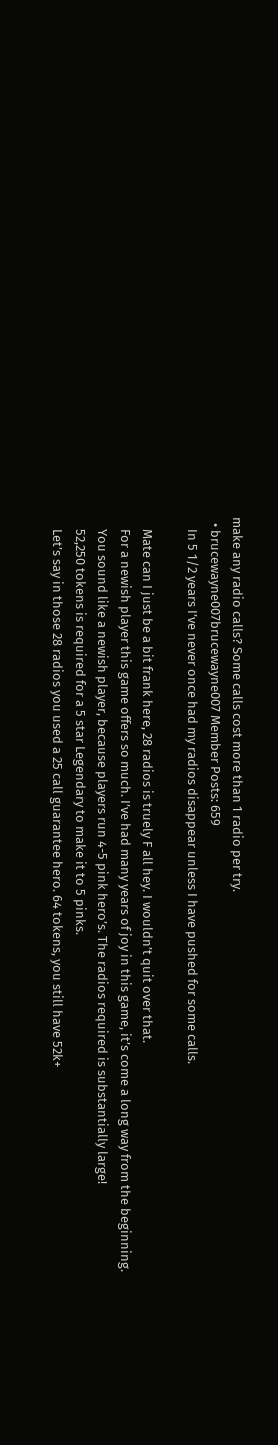make any radio calls? Some calls cost more than 1 radio per try.
  • brucewayne007brucewayne007 Member Posts: 659
    In 5 1/2 years I’ve never once had my radios disappear unless I have pushed for some calls.

    Mate can I just be a bit frank here, 28 radios is truely F all hey. I wouldn’t quit over that.
    For a newish player this game offers so much. I’ve had many years of joy in this game, it’s come a long way from the beginning.
    You sound like a newish player, because players run 4-5 pink hero’s. The radios required is substantially large!
    52,250 tokens is required for a 5 star Legendary to make it to 5 pinks.
    Let’s say in those 28 radios you used a 25 call guarantee hero. 64 tokens, you still have 52k+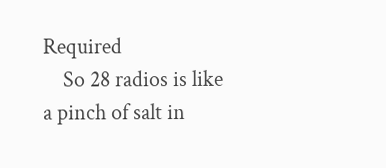Required
    So 28 radios is like a pinch of salt in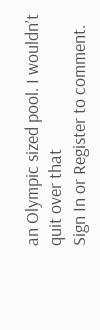an Olympic sized pool. I wouldn’t quit over that
Sign In or Register to comment.